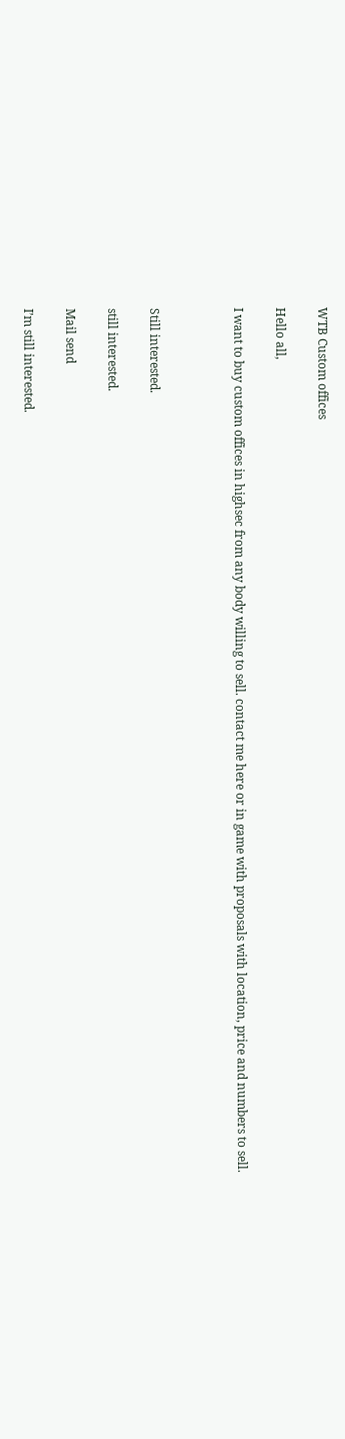WTB Custom offices

Hello all,

I want to buy custom offices in highsec from any body willing to sell. contact me here or in game with proposals with location, price and numbers to sell.



Still interested.

still interested.

Mail send

I’m still interested.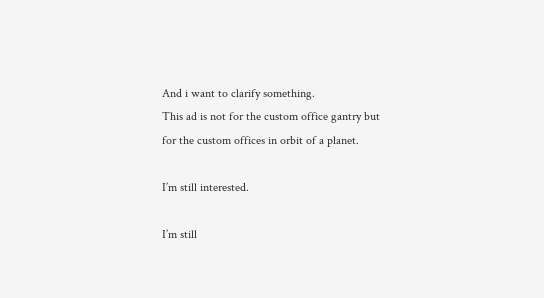And i want to clarify something.
This ad is not for the custom office gantry but for the custom offices in orbit of a planet.

I’m still interested.

I’m still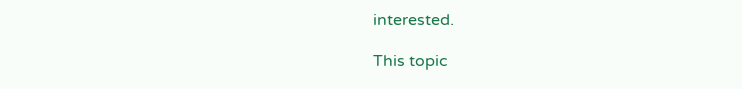interested.

This topic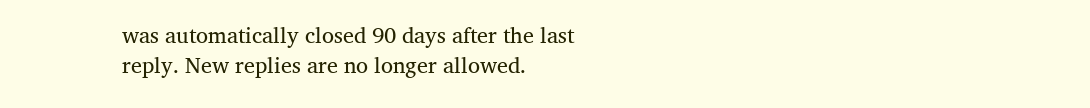was automatically closed 90 days after the last reply. New replies are no longer allowed.